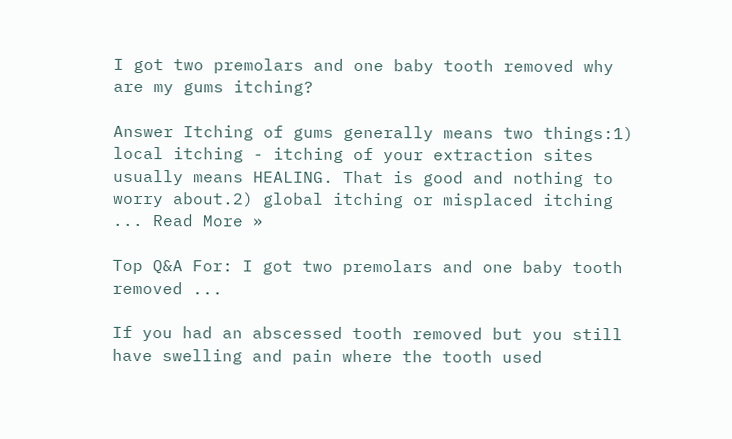I got two premolars and one baby tooth removed why are my gums itching?

Answer Itching of gums generally means two things:1) local itching - itching of your extraction sites usually means HEALING. That is good and nothing to worry about.2) global itching or misplaced itching ... Read More »

Top Q&A For: I got two premolars and one baby tooth removed ...

If you had an abscessed tooth removed but you still have swelling and pain where the tooth used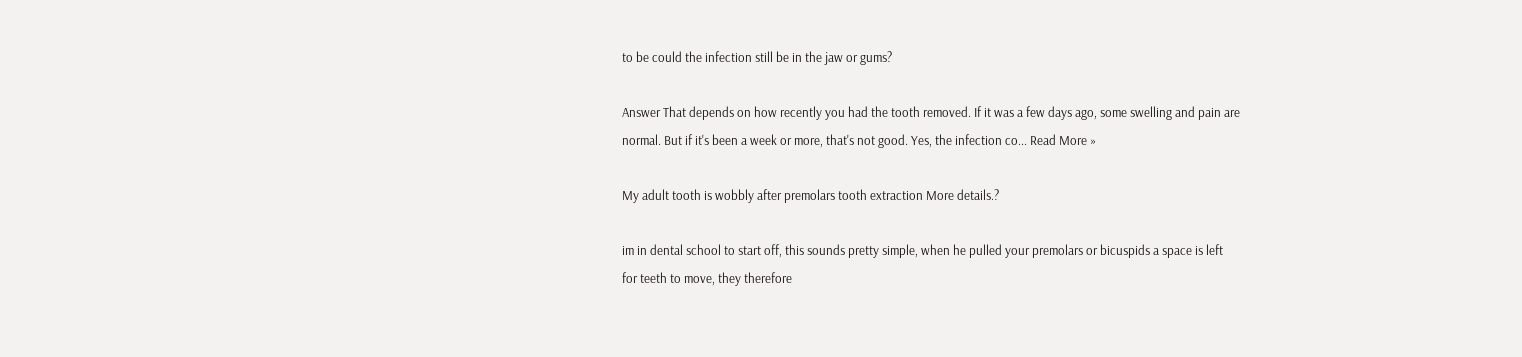to be could the infection still be in the jaw or gums?

Answer That depends on how recently you had the tooth removed. If it was a few days ago, some swelling and pain are normal. But if it's been a week or more, that's not good. Yes, the infection co... Read More »

My adult tooth is wobbly after premolars tooth extraction More details.?

im in dental school to start off, this sounds pretty simple, when he pulled your premolars or bicuspids a space is left for teeth to move, they therefore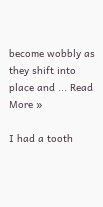become wobbly as they shift into place and ... Read More »

I had a tooth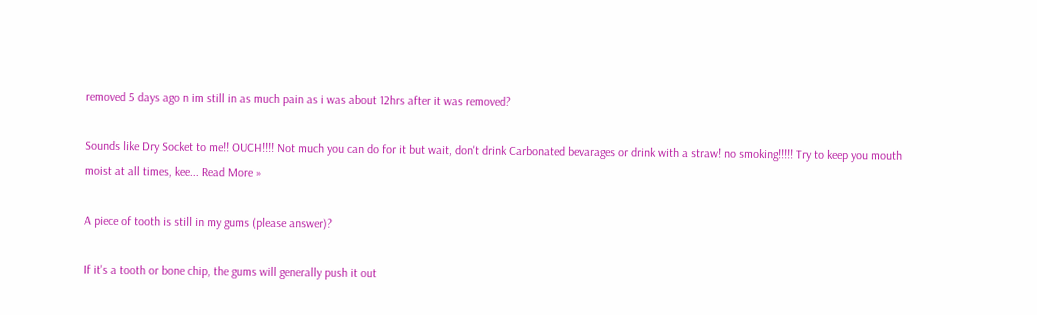removed 5 days ago n im still in as much pain as i was about 12hrs after it was removed?

Sounds like Dry Socket to me!! OUCH!!!! Not much you can do for it but wait, don't drink Carbonated bevarages or drink with a straw! no smoking!!!!! Try to keep you mouth moist at all times, kee... Read More »

A piece of tooth is still in my gums (please answer)?

If it's a tooth or bone chip, the gums will generally push it out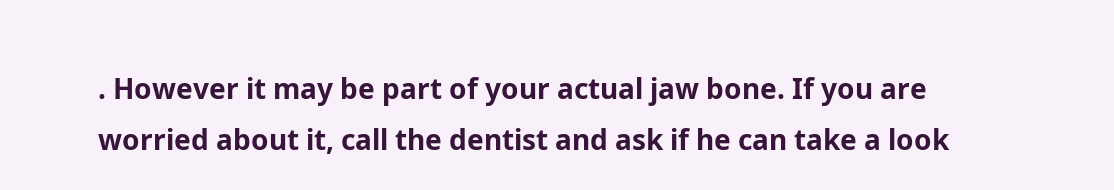. However it may be part of your actual jaw bone. If you are worried about it, call the dentist and ask if he can take a look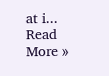at i... Read More »